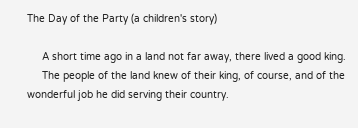The Day of the Party (a children's story)

     A short time ago in a land not far away, there lived a good king.
     The people of the land knew of their king, of course, and of the wonderful job he did serving their country.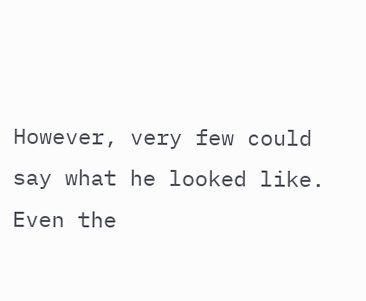However, very few could say what he looked like.  Even the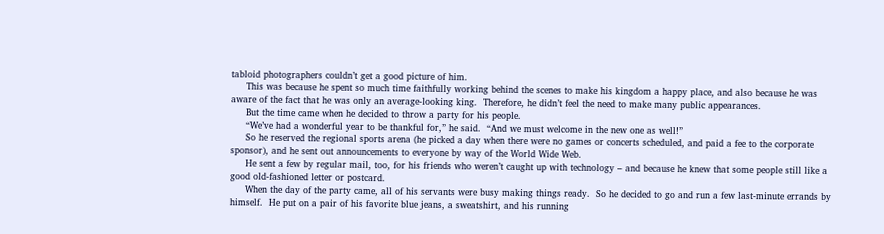tabloid photographers couldn’t get a good picture of him.
     This was because he spent so much time faithfully working behind the scenes to make his kingdom a happy place, and also because he was aware of the fact that he was only an average-looking king.  Therefore, he didn’t feel the need to make many public appearances.
     But the time came when he decided to throw a party for his people.
     “We’ve had a wonderful year to be thankful for,” he said.  “And we must welcome in the new one as well!”
     So he reserved the regional sports arena (he picked a day when there were no games or concerts scheduled, and paid a fee to the corporate sponsor), and he sent out announcements to everyone by way of the World Wide Web.
     He sent a few by regular mail, too, for his friends who weren’t caught up with technology – and because he knew that some people still like a good old-fashioned letter or postcard.
     When the day of the party came, all of his servants were busy making things ready.  So he decided to go and run a few last-minute errands by himself.  He put on a pair of his favorite blue jeans, a sweatshirt, and his running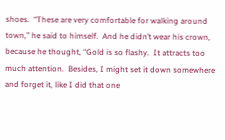shoes.  “These are very comfortable for walking around town,” he said to himself.  And he didn’t wear his crown, because he thought, “Gold is so flashy.  It attracts too much attention.  Besides, I might set it down somewhere and forget it, like I did that one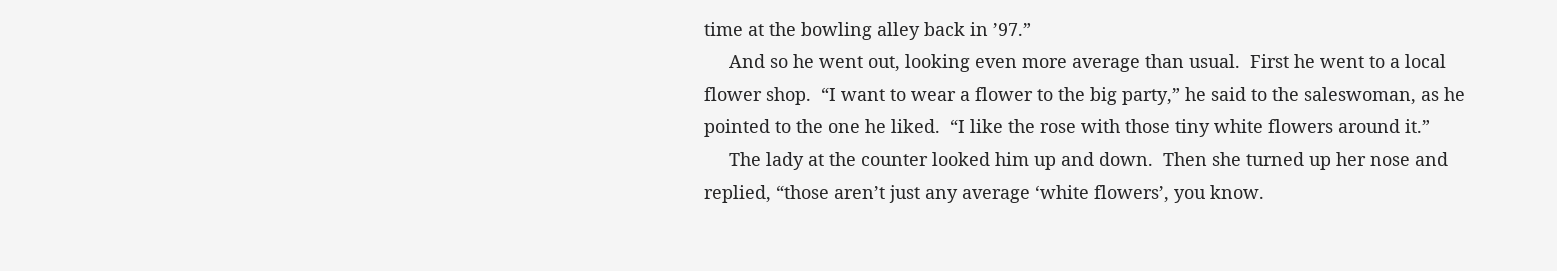time at the bowling alley back in ’97.”
     And so he went out, looking even more average than usual.  First he went to a local flower shop.  “I want to wear a flower to the big party,” he said to the saleswoman, as he pointed to the one he liked.  “I like the rose with those tiny white flowers around it.”
     The lady at the counter looked him up and down.  Then she turned up her nose and replied, “those aren’t just any average ‘white flowers’, you know.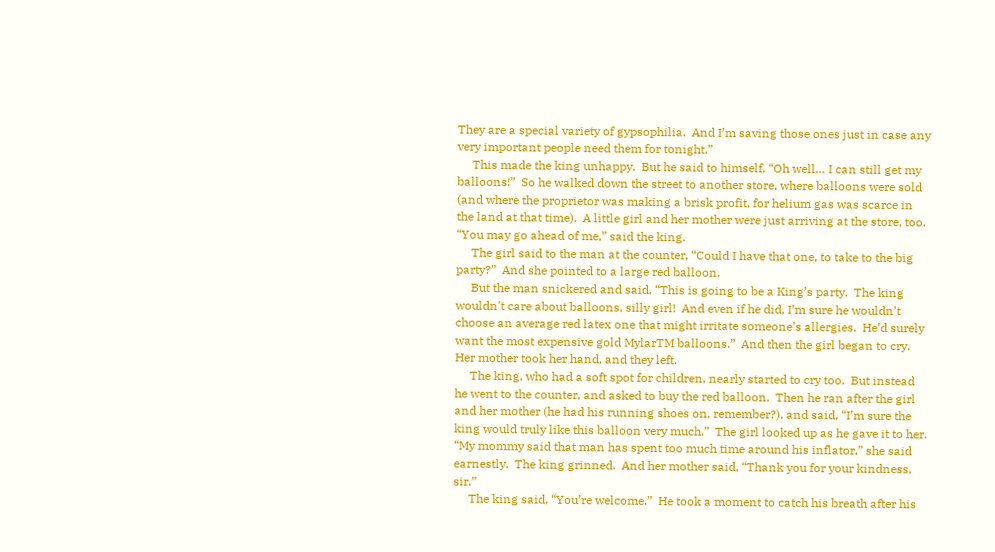They are a special variety of gypsophilia.  And I’m saving those ones just in case any very important people need them for tonight.”
     This made the king unhappy.  But he said to himself, “Oh well… I can still get my balloons!”  So he walked down the street to another store, where balloons were sold (and where the proprietor was making a brisk profit, for helium gas was scarce in the land at that time).  A little girl and her mother were just arriving at the store, too.  “You may go ahead of me,” said the king.
     The girl said to the man at the counter, “Could I have that one, to take to the big party?”  And she pointed to a large red balloon.
     But the man snickered and said, “This is going to be a King’s party.  The king wouldn't care about balloons, silly girl!  And even if he did, I’m sure he wouldn’t choose an average red latex one that might irritate someone’s allergies.  He’d surely want the most expensive gold MylarTM balloons.”  And then the girl began to cry.  Her mother took her hand, and they left.
     The king, who had a soft spot for children, nearly started to cry too.  But instead he went to the counter, and asked to buy the red balloon.  Then he ran after the girl and her mother (he had his running shoes on, remember?), and said, “I’m sure the king would truly like this balloon very much.”  The girl looked up as he gave it to her.  “My mommy said that man has spent too much time around his inflator,” she said earnestly.  The king grinned.  And her mother said, “Thank you for your kindness, sir.”
     The king said, “You’re welcome.”  He took a moment to catch his breath after his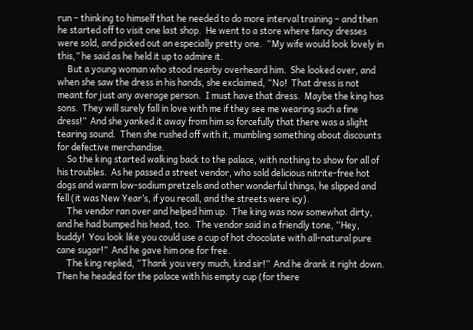run – thinking to himself that he needed to do more interval training – and then he started off to visit one last shop.  He went to a store where fancy dresses were sold, and picked out an especially pretty one.  “My wife would look lovely in this,” he said as he held it up to admire it.
     But a young woman who stood nearby overheard him.  She looked over, and when she saw the dress in his hands, she exclaimed, “No!  That dress is not meant for just any average person.  I must have that dress.  Maybe the king has sons.  They will surely fall in love with me if they see me wearing such a fine dress!”  And she yanked it away from him so forcefully that there was a slight tearing sound.  Then she rushed off with it, mumbling something about discounts for defective merchandise.
     So the king started walking back to the palace, with nothing to show for all of his troubles.  As he passed a street vendor, who sold delicious nitrite-free hot dogs and warm low-sodium pretzels and other wonderful things, he slipped and fell (it was New Year’s, if you recall, and the streets were icy).
     The vendor ran over and helped him up.  The king was now somewhat dirty, and he had bumped his head, too.  The vendor said in a friendly tone, “Hey, buddy!  You look like you could use a cup of hot chocolate with all-natural pure cane sugar!”  And he gave him one for free.
     The king replied, “Thank you very much, kind sir!”  And he drank it right down.  Then he headed for the palace with his empty cup (for there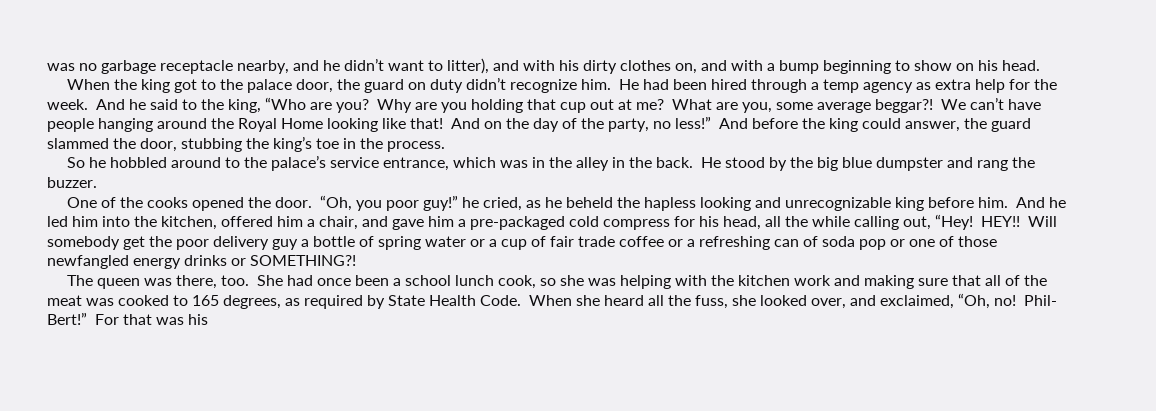was no garbage receptacle nearby, and he didn’t want to litter), and with his dirty clothes on, and with a bump beginning to show on his head.
     When the king got to the palace door, the guard on duty didn’t recognize him.  He had been hired through a temp agency as extra help for the week.  And he said to the king, “Who are you?  Why are you holding that cup out at me?  What are you, some average beggar?!  We can’t have people hanging around the Royal Home looking like that!  And on the day of the party, no less!”  And before the king could answer, the guard slammed the door, stubbing the king’s toe in the process.
     So he hobbled around to the palace’s service entrance, which was in the alley in the back.  He stood by the big blue dumpster and rang the buzzer.
     One of the cooks opened the door.  “Oh, you poor guy!” he cried, as he beheld the hapless looking and unrecognizable king before him.  And he led him into the kitchen, offered him a chair, and gave him a pre-packaged cold compress for his head, all the while calling out, “Hey!  HEY!!  Will somebody get the poor delivery guy a bottle of spring water or a cup of fair trade coffee or a refreshing can of soda pop or one of those newfangled energy drinks or SOMETHING?!
     The queen was there, too.  She had once been a school lunch cook, so she was helping with the kitchen work and making sure that all of the meat was cooked to 165 degrees, as required by State Health Code.  When she heard all the fuss, she looked over, and exclaimed, “Oh, no!  Phil-Bert!”  For that was his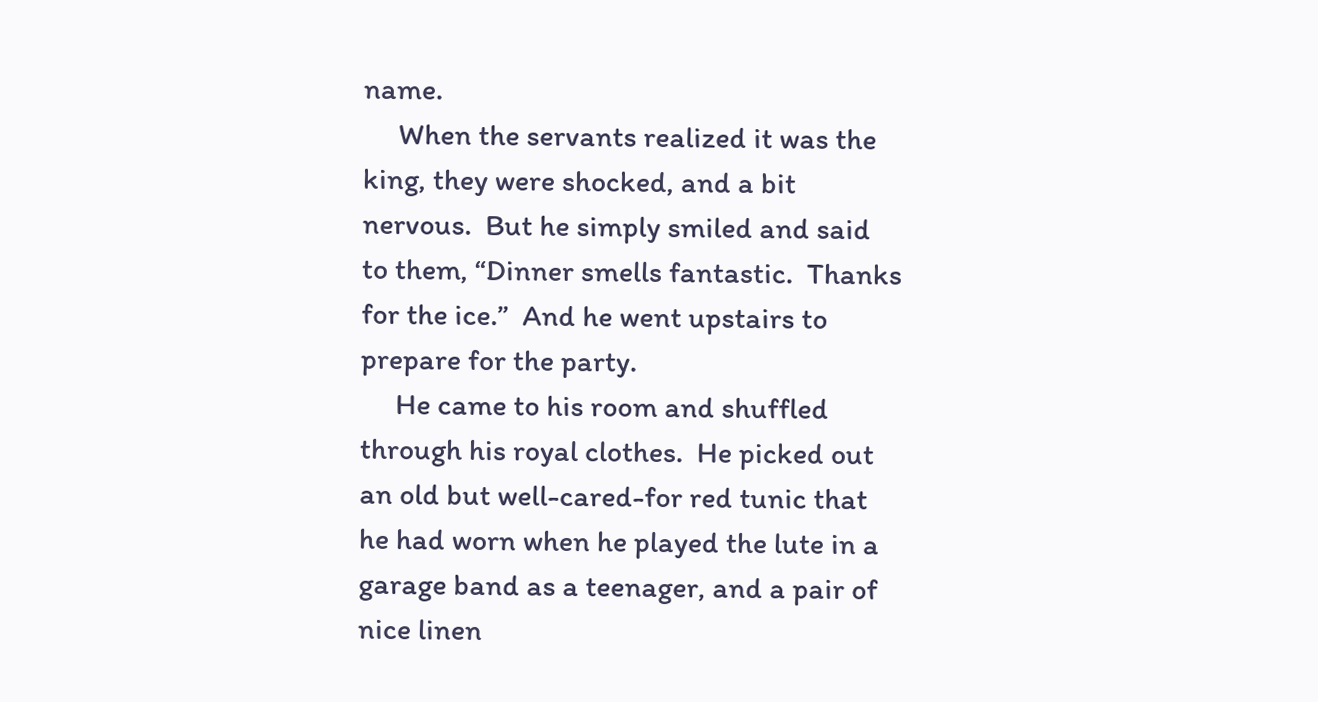name.
     When the servants realized it was the king, they were shocked, and a bit nervous.  But he simply smiled and said to them, “Dinner smells fantastic.  Thanks for the ice.”  And he went upstairs to prepare for the party.
     He came to his room and shuffled through his royal clothes.  He picked out an old but well-cared-for red tunic that he had worn when he played the lute in a garage band as a teenager, and a pair of nice linen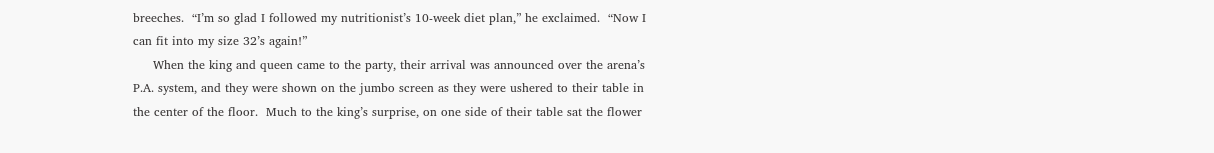breeches.  “I’m so glad I followed my nutritionist’s 10-week diet plan,” he exclaimed.  “Now I can fit into my size 32’s again!”
     When the king and queen came to the party, their arrival was announced over the arena’s P.A. system, and they were shown on the jumbo screen as they were ushered to their table in the center of the floor.  Much to the king’s surprise, on one side of their table sat the flower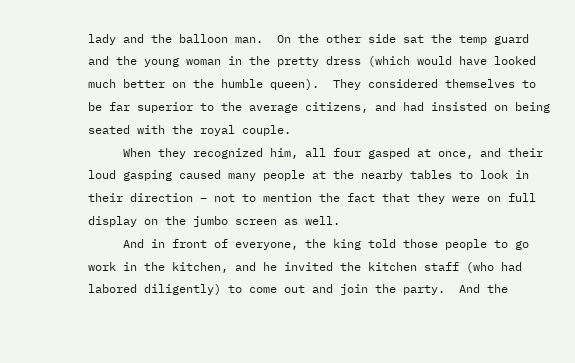lady and the balloon man.  On the other side sat the temp guard and the young woman in the pretty dress (which would have looked much better on the humble queen).  They considered themselves to be far superior to the average citizens, and had insisted on being seated with the royal couple.
     When they recognized him, all four gasped at once, and their loud gasping caused many people at the nearby tables to look in their direction – not to mention the fact that they were on full display on the jumbo screen as well.
     And in front of everyone, the king told those people to go work in the kitchen, and he invited the kitchen staff (who had labored diligently) to come out and join the party.  And the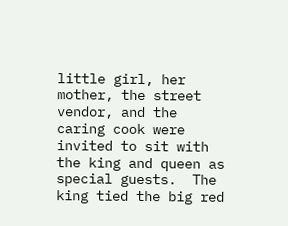little girl, her mother, the street vendor, and the caring cook were invited to sit with the king and queen as special guests.  The king tied the big red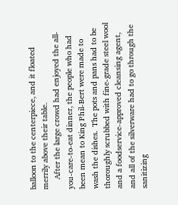balloon to the centerpiece, and it floated merrily above their table.
     After the large crowd had enjoyed the all-you-care-to-eat dinner, the people who had been mean to King Phil-Bert were made to wash the dishes.  The pots and pans had to be thoroughly scrubbed with fine-grade steel wool and a foodservice-approved cleansing agent, and all of the silverware had to go through the sanitizing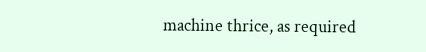machine thrice, as required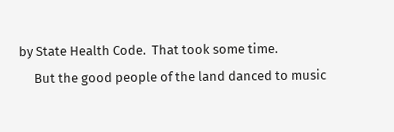by State Health Code.  That took some time.
     But the good people of the land danced to music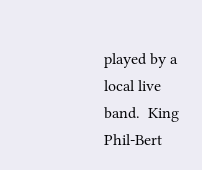played by a local live band.  King Phil-Bert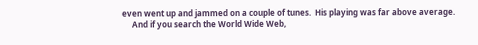even went up and jammed on a couple of tunes.  His playing was far above average.
     And if you search the World Wide Web,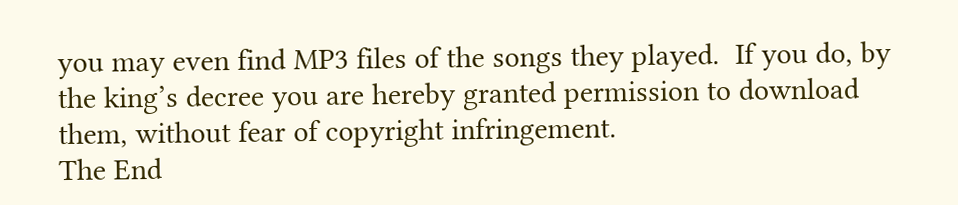you may even find MP3 files of the songs they played.  If you do, by the king’s decree you are hereby granted permission to download them, without fear of copyright infringement.
The End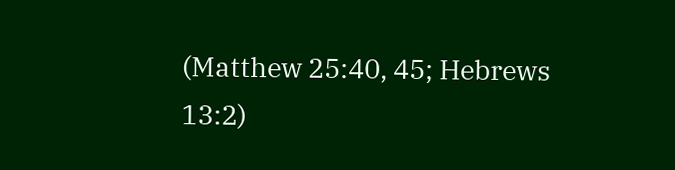(Matthew 25:40, 45; Hebrews 13:2)